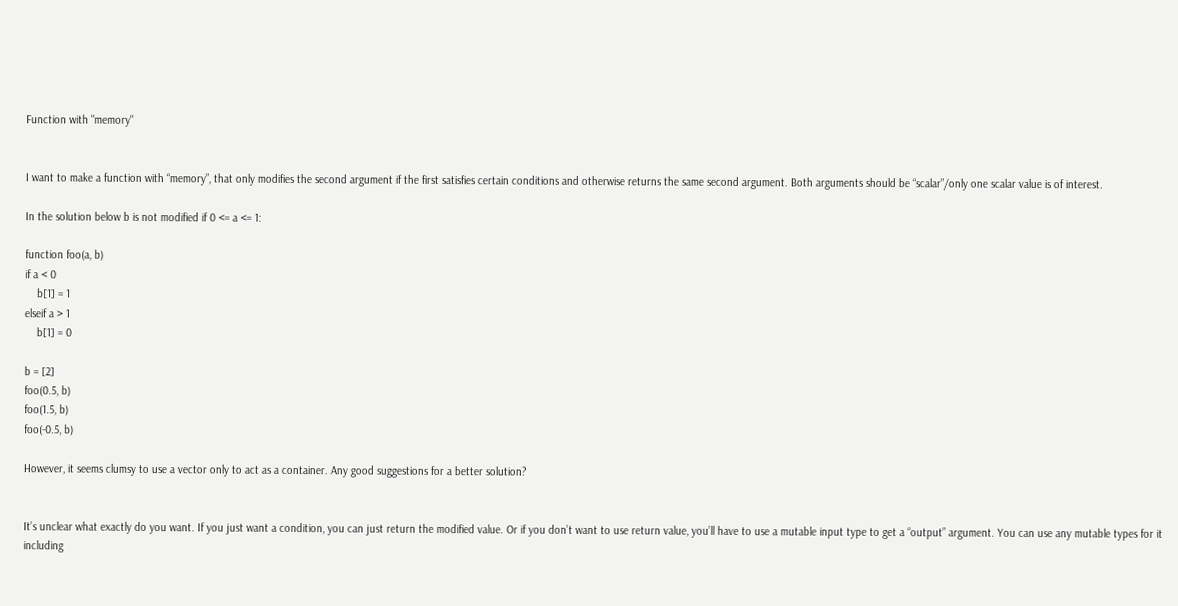Function with "memory"


I want to make a function with “memory”, that only modifies the second argument if the first satisfies certain conditions and otherwise returns the same second argument. Both arguments should be “scalar”/only one scalar value is of interest.

In the solution below b is not modified if 0 <= a <= 1:

function foo(a, b)
if a < 0
    b[1] = 1
elseif a > 1
    b[1] = 0

b = [2]
foo(0.5, b)
foo(1.5, b)
foo(-0.5, b)

However, it seems clumsy to use a vector only to act as a container. Any good suggestions for a better solution?


It’s unclear what exactly do you want. If you just want a condition, you can just return the modified value. Or if you don’t want to use return value, you’ll have to use a mutable input type to get a “output” argument. You can use any mutable types for it including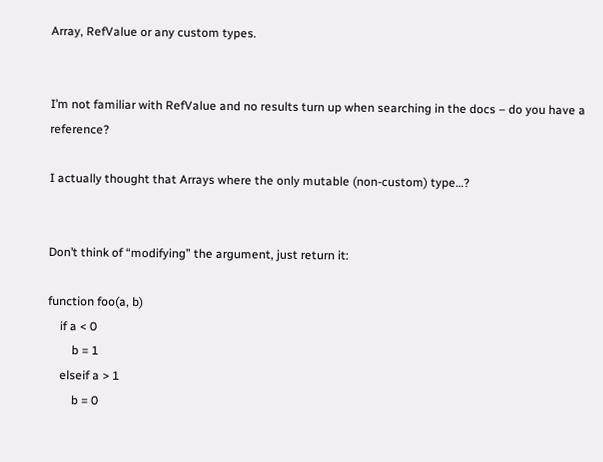Array, RefValue or any custom types.


I’m not familiar with RefValue and no results turn up when searching in the docs – do you have a reference?

I actually thought that Arrays where the only mutable (non-custom) type…?


Don’t think of “modifying” the argument, just return it:

function foo(a, b)
    if a < 0
        b = 1
    elseif a > 1
        b = 0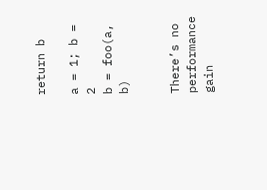return b

a = 1; b = 2
b = foo(a, b)


There’s no performance gain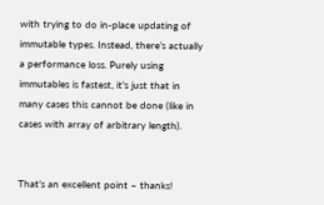with trying to do in-place updating of immutable types. Instead, there’s actually a performance loss. Purely using immutables is fastest, it’s just that in many cases this cannot be done (like in cases with array of arbitrary length).


That’s an excellent point – thanks!